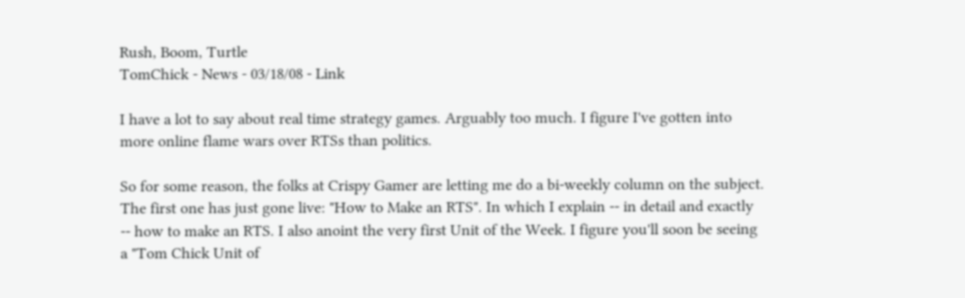Rush, Boom, Turtle
TomChick - News - 03/18/08 - Link

I have a lot to say about real time strategy games. Arguably too much. I figure I've gotten into more online flame wars over RTSs than politics.

So for some reason, the folks at Crispy Gamer are letting me do a bi-weekly column on the subject. The first one has just gone live: "How to Make an RTS". In which I explain -- in detail and exactly -- how to make an RTS. I also anoint the very first Unit of the Week. I figure you'll soon be seeing a "Tom Chick Unit of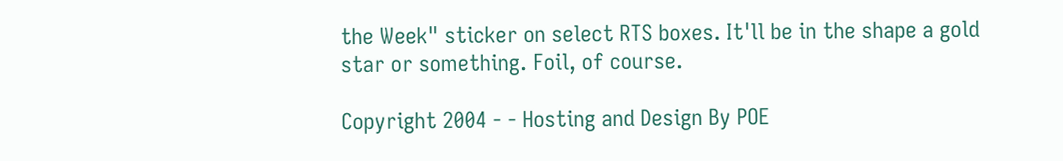the Week" sticker on select RTS boxes. It'll be in the shape a gold star or something. Foil, of course.

Copyright 2004 - - Hosting and Design By POE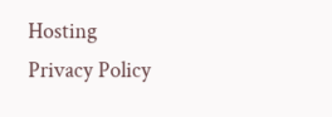Hosting
Privacy Policy